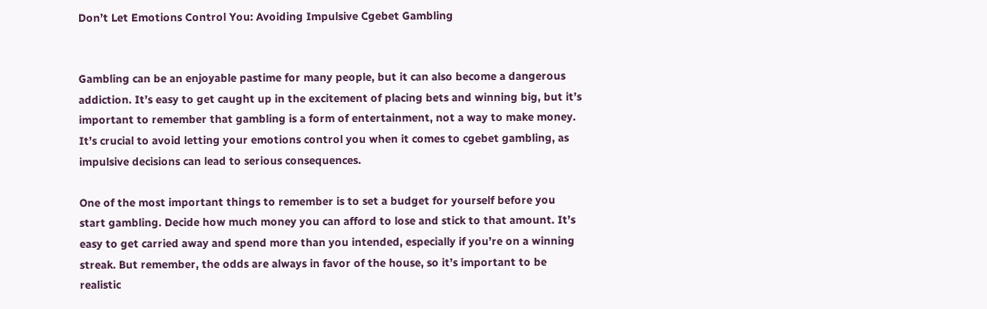Don’t Let Emotions Control You: Avoiding Impulsive Cgebet Gambling


Gambling can be an enjoyable pastime for many people, but it can also become a dangerous addiction. It’s easy to get caught up in the excitement of placing bets and winning big, but it’s important to remember that gambling is a form of entertainment, not a way to make money. It’s crucial to avoid letting your emotions control you when it comes to cgebet gambling, as impulsive decisions can lead to serious consequences.

One of the most important things to remember is to set a budget for yourself before you start gambling. Decide how much money you can afford to lose and stick to that amount. It’s easy to get carried away and spend more than you intended, especially if you’re on a winning streak. But remember, the odds are always in favor of the house, so it’s important to be realistic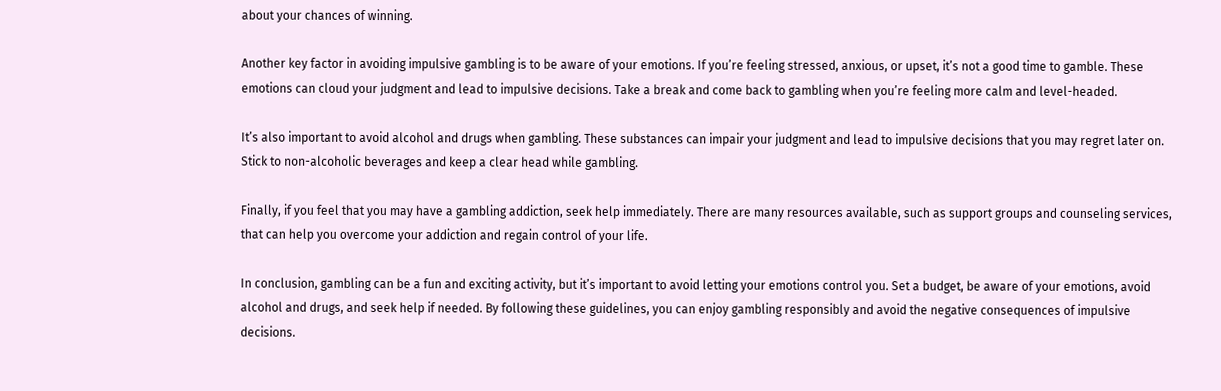about your chances of winning.

Another key factor in avoiding impulsive gambling is to be aware of your emotions. If you’re feeling stressed, anxious, or upset, it’s not a good time to gamble. These emotions can cloud your judgment and lead to impulsive decisions. Take a break and come back to gambling when you’re feeling more calm and level-headed.

It’s also important to avoid alcohol and drugs when gambling. These substances can impair your judgment and lead to impulsive decisions that you may regret later on. Stick to non-alcoholic beverages and keep a clear head while gambling.

Finally, if you feel that you may have a gambling addiction, seek help immediately. There are many resources available, such as support groups and counseling services, that can help you overcome your addiction and regain control of your life.

In conclusion, gambling can be a fun and exciting activity, but it’s important to avoid letting your emotions control you. Set a budget, be aware of your emotions, avoid alcohol and drugs, and seek help if needed. By following these guidelines, you can enjoy gambling responsibly and avoid the negative consequences of impulsive decisions.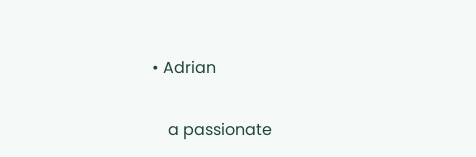• Adrian

    a passionate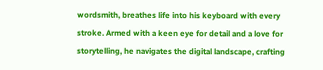wordsmith, breathes life into his keyboard with every stroke. Armed with a keen eye for detail and a love for storytelling, he navigates the digital landscape, crafting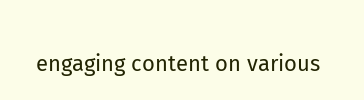engaging content on various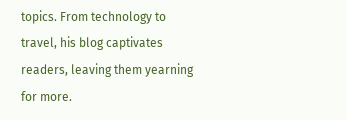topics. From technology to travel, his blog captivates readers, leaving them yearning for more.